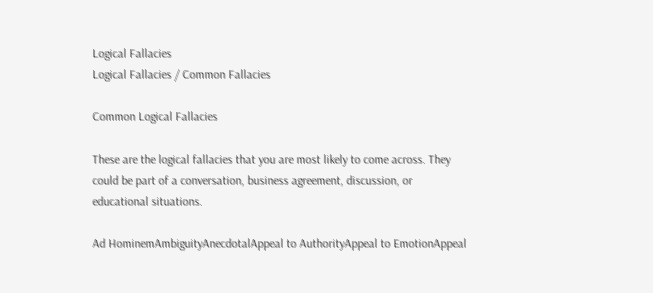Logical Fallacies
Logical Fallacies / Common Fallacies

Common Logical Fallacies

These are the logical fallacies that you are most likely to come across. They could be part of a conversation, business agreement, discussion, or educational situations.

Ad HominemAmbiguityAnecdotalAppeal to AuthorityAppeal to EmotionAppeal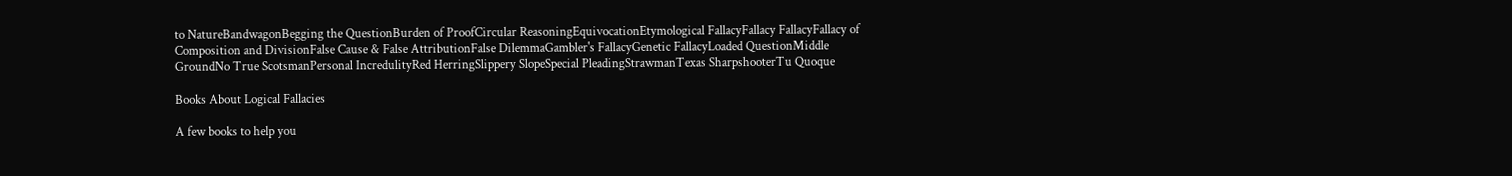to NatureBandwagonBegging the QuestionBurden of ProofCircular ReasoningEquivocationEtymological FallacyFallacy FallacyFallacy of Composition and DivisionFalse Cause & False AttributionFalse DilemmaGambler's FallacyGenetic FallacyLoaded QuestionMiddle GroundNo True ScotsmanPersonal IncredulityRed HerringSlippery SlopeSpecial PleadingStrawmanTexas SharpshooterTu Quoque

Books About Logical Fallacies

A few books to help you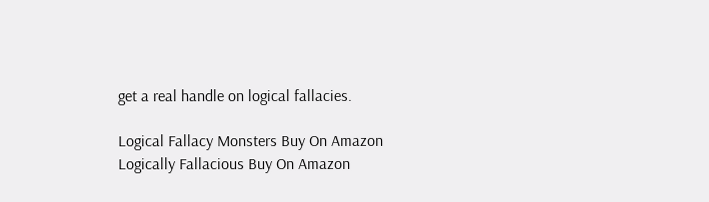get a real handle on logical fallacies.

Logical Fallacy Monsters Buy On Amazon Logically Fallacious Buy On Amazon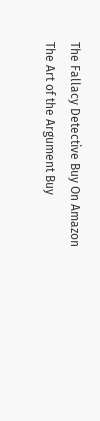The Fallacy Detective Buy On Amazon The Art of the Argument Buy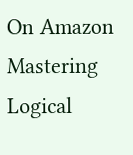On Amazon Mastering Logical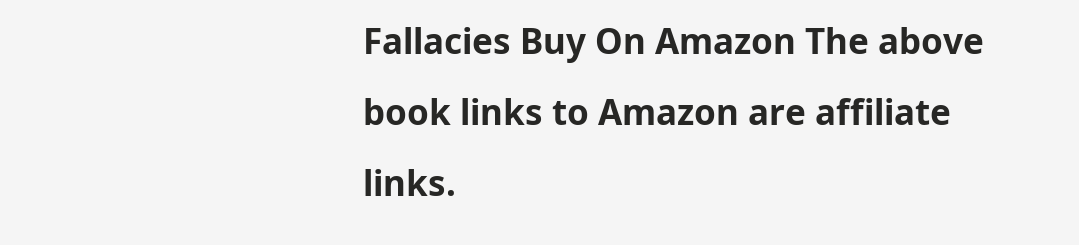Fallacies Buy On Amazon The above book links to Amazon are affiliate links.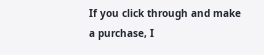If you click through and make a purchase, I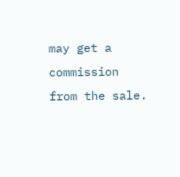may get a commission from the sale.